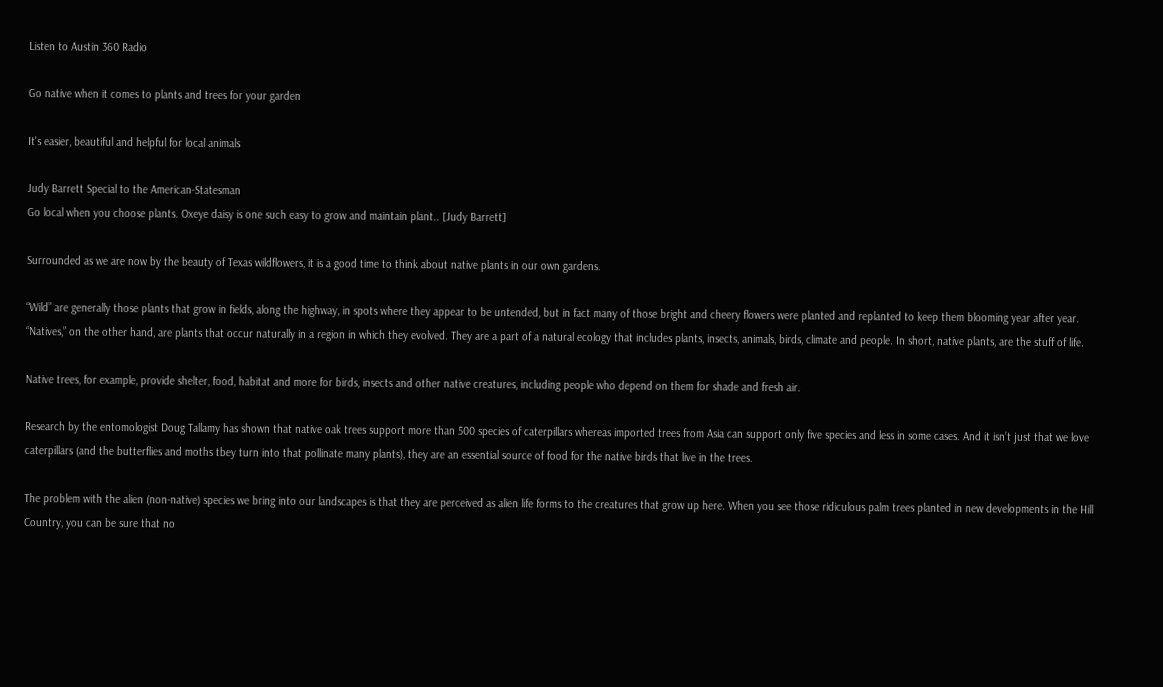Listen to Austin 360 Radio

Go native when it comes to plants and trees for your garden

It's easier, beautiful and helpful for local animals

Judy Barrett Special to the American-Statesman
Go local when you choose plants. Oxeye daisy is one such easy to grow and maintain plant.. [Judy Barrett]

Surrounded as we are now by the beauty of Texas wildflowers, it is a good time to think about native plants in our own gardens.

“Wild” are generally those plants that grow in fields, along the highway, in spots where they appear to be untended, but in fact many of those bright and cheery flowers were planted and replanted to keep them blooming year after year. “Natives,” on the other hand, are plants that occur naturally in a region in which they evolved. They are a part of a natural ecology that includes plants, insects, animals, birds, climate and people. In short, native plants, are the stuff of life.

Native trees, for example, provide shelter, food, habitat and more for birds, insects and other native creatures, including people who depend on them for shade and fresh air.

Research by the entomologist Doug Tallamy has shown that native oak trees support more than 500 species of caterpillars whereas imported trees from Asia can support only five species and less in some cases. And it isn’t just that we love caterpillars (and the butterflies and moths tbey turn into that pollinate many plants), they are an essential source of food for the native birds that live in the trees.

The problem with the alien (non-native) species we bring into our landscapes is that they are perceived as alien life forms to the creatures that grow up here. When you see those ridiculous palm trees planted in new developments in the Hill Country, you can be sure that no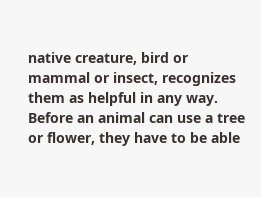native creature, bird or mammal or insect, recognizes them as helpful in any way. Before an animal can use a tree or flower, they have to be able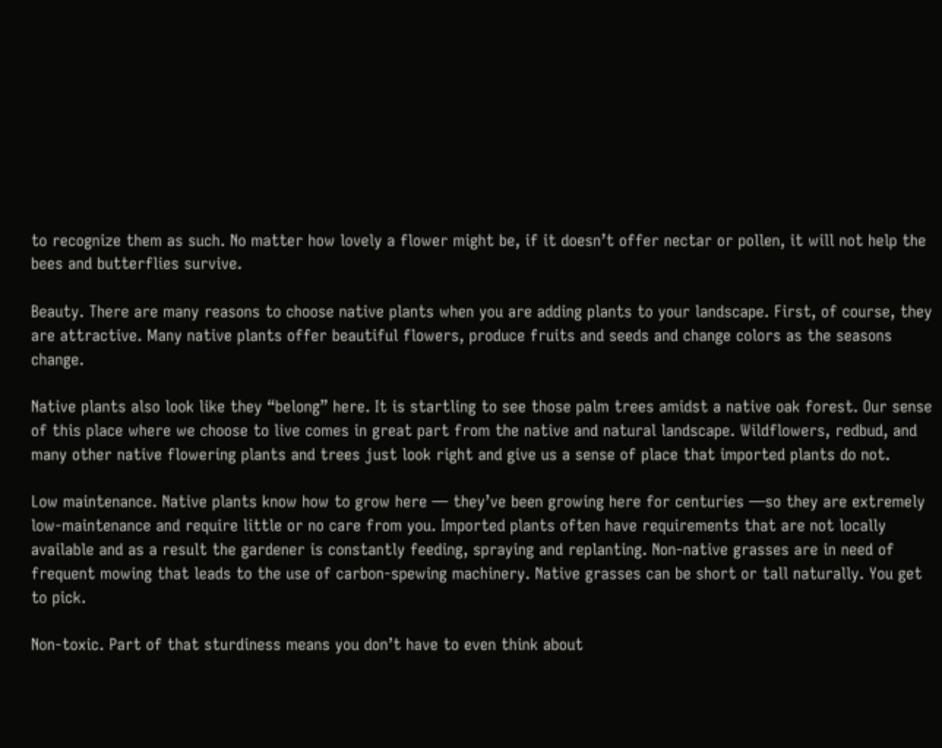to recognize them as such. No matter how lovely a flower might be, if it doesn’t offer nectar or pollen, it will not help the bees and butterflies survive.

Beauty. There are many reasons to choose native plants when you are adding plants to your landscape. First, of course, they are attractive. Many native plants offer beautiful flowers, produce fruits and seeds and change colors as the seasons change.

Native plants also look like they “belong” here. It is startling to see those palm trees amidst a native oak forest. Our sense of this place where we choose to live comes in great part from the native and natural landscape. Wildflowers, redbud, and many other native flowering plants and trees just look right and give us a sense of place that imported plants do not.

Low maintenance. Native plants know how to grow here — they’ve been growing here for centuries —so they are extremely low-maintenance and require little or no care from you. Imported plants often have requirements that are not locally available and as a result the gardener is constantly feeding, spraying and replanting. Non-native grasses are in need of frequent mowing that leads to the use of carbon-spewing machinery. Native grasses can be short or tall naturally. You get to pick.

Non-toxic. Part of that sturdiness means you don’t have to even think about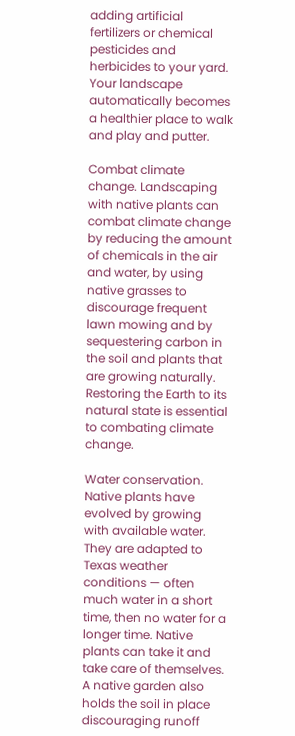adding artificial fertilizers or chemical pesticides and herbicides to your yard. Your landscape automatically becomes a healthier place to walk and play and putter.

Combat climate change. Landscaping with native plants can combat climate change by reducing the amount of chemicals in the air and water, by using native grasses to discourage frequent lawn mowing and by sequestering carbon in the soil and plants that are growing naturally. Restoring the Earth to its natural state is essential to combating climate change.

Water conservation. Native plants have evolved by growing with available water. They are adapted to Texas weather conditions — often much water in a short time, then no water for a longer time. Native plants can take it and take care of themselves. A native garden also holds the soil in place discouraging runoff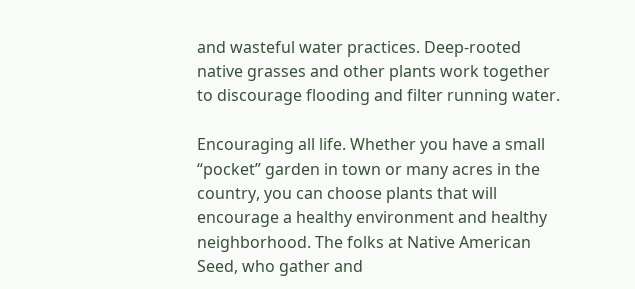and wasteful water practices. Deep-rooted native grasses and other plants work together to discourage flooding and filter running water.

Encouraging all life. Whether you have a small “pocket” garden in town or many acres in the country, you can choose plants that will encourage a healthy environment and healthy neighborhood. The folks at Native American Seed, who gather and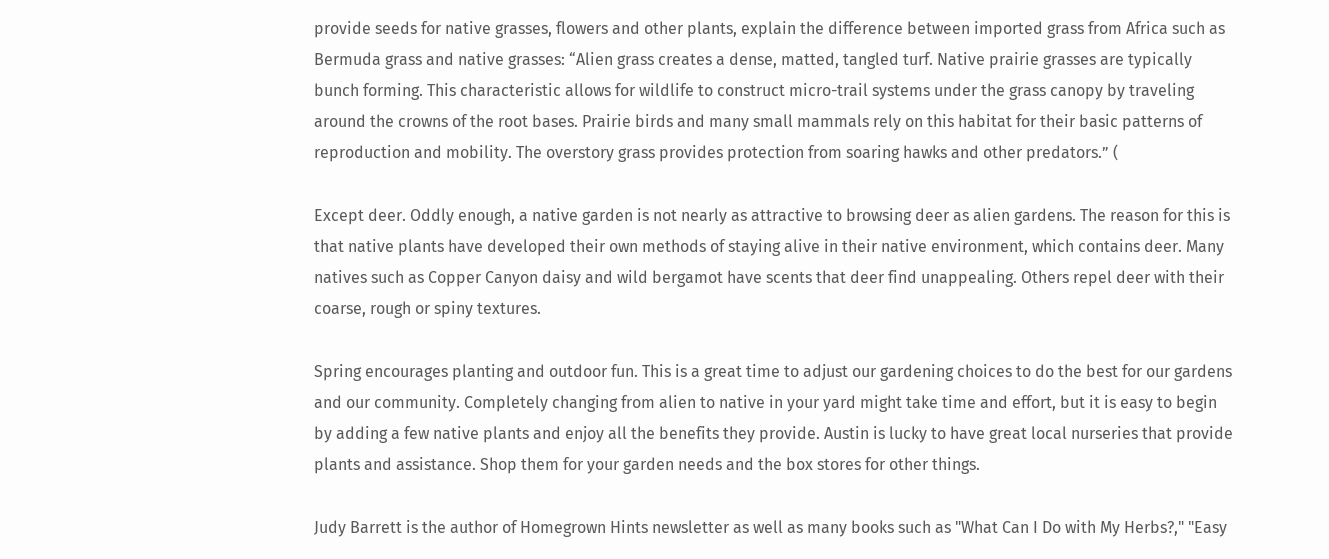provide seeds for native grasses, flowers and other plants, explain the difference between imported grass from Africa such as Bermuda grass and native grasses: “Alien grass creates a dense, matted, tangled turf. Native prairie grasses are typically bunch forming. This characteristic allows for wildlife to construct micro-trail systems under the grass canopy by traveling around the crowns of the root bases. Prairie birds and many small mammals rely on this habitat for their basic patterns of reproduction and mobility. The overstory grass provides protection from soaring hawks and other predators.” (

Except deer. Oddly enough, a native garden is not nearly as attractive to browsing deer as alien gardens. The reason for this is that native plants have developed their own methods of staying alive in their native environment, which contains deer. Many natives such as Copper Canyon daisy and wild bergamot have scents that deer find unappealing. Others repel deer with their coarse, rough or spiny textures.

Spring encourages planting and outdoor fun. This is a great time to adjust our gardening choices to do the best for our gardens and our community. Completely changing from alien to native in your yard might take time and effort, but it is easy to begin by adding a few native plants and enjoy all the benefits they provide. Austin is lucky to have great local nurseries that provide plants and assistance. Shop them for your garden needs and the box stores for other things.

Judy Barrett is the author of Homegrown Hints newsletter as well as many books such as "What Can I Do with My Herbs?," "Easy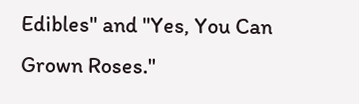Edibles" and "Yes, You Can Grown Roses."